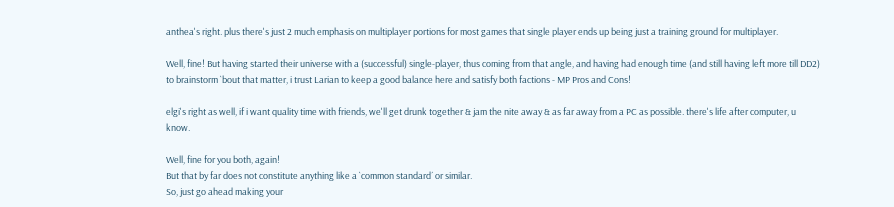anthea's right. plus there's just 2 much emphasis on multiplayer portions for most games that single player ends up being just a training ground for multiplayer.

Well, fine! But having started their universe with a (successful) single-player, thus coming from that angle, and having had enough time (and still having left more till DD2) to brainstorm `bout that matter, i trust Larian to keep a good balance here and satisfy both factions - MP Pros and Cons!

elgi's right as well, if i want quality time with friends, we'll get drunk together & jam the nite away & as far away from a PC as possible. there's life after computer, u know.

Well, fine for you both, again!
But that by far does not constitute anything like a `common standard´ or similar.
So, just go ahead making your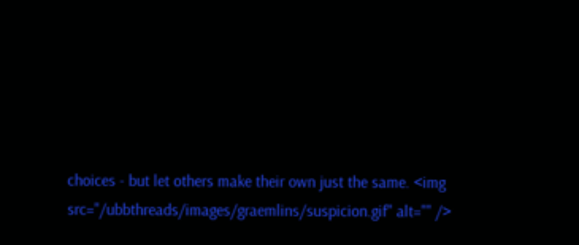choices - but let others make their own just the same. <img src="/ubbthreads/images/graemlins/suspicion.gif" alt="" />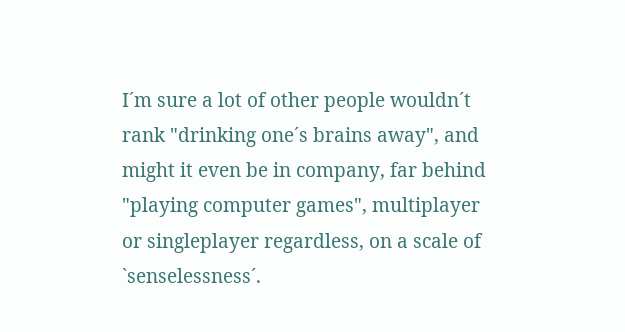I´m sure a lot of other people wouldn´t rank "drinking one´s brains away", and might it even be in company, far behind "playing computer games", multiplayer or singleplayer regardless, on a scale of `senselessness´.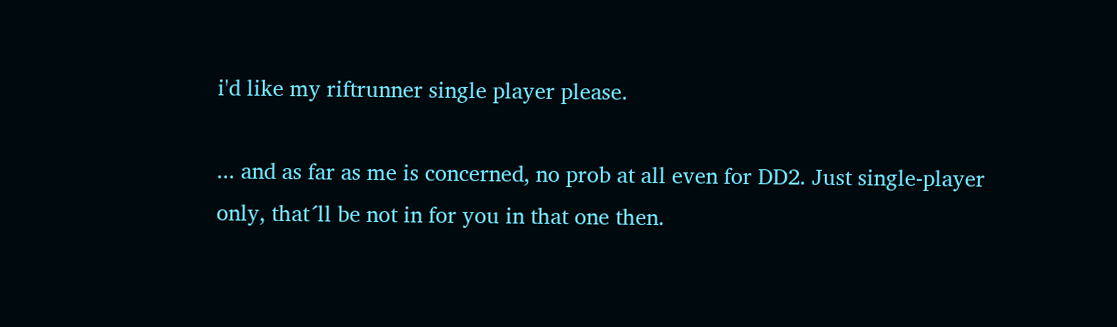i'd like my riftrunner single player please.

... and as far as me is concerned, no prob at all even for DD2. Just single-player only, that´ll be not in for you in that one then.